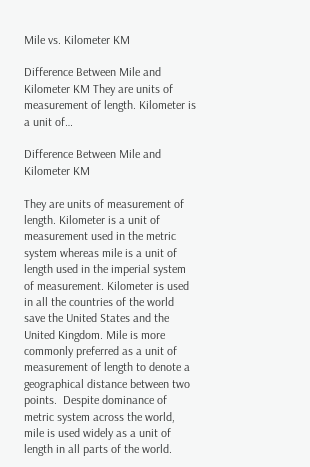Mile vs. Kilometer KM

Difference Between Mile and Kilometer KM They are units of measurement of length. Kilometer is a unit of…

Difference Between Mile and Kilometer KM

They are units of measurement of length. Kilometer is a unit of measurement used in the metric system whereas mile is a unit of length used in the imperial system of measurement. Kilometer is used in all the countries of the world save the United States and the United Kingdom. Mile is more commonly preferred as a unit of measurement of length to denote a geographical distance between two points.  Despite dominance of metric system across the world, mile is used widely as a unit of length in all parts of the world.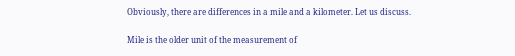Obviously, there are differences in a mile and a kilometer. Let us discuss.

Mile is the older unit of the measurement of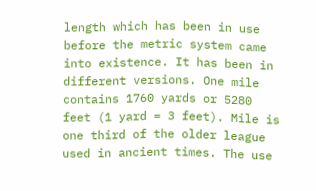length which has been in use before the metric system came into existence. It has been in different versions. One mile contains 1760 yards or 5280 feet (1 yard = 3 feet). Mile is one third of the older league used in ancient times. The use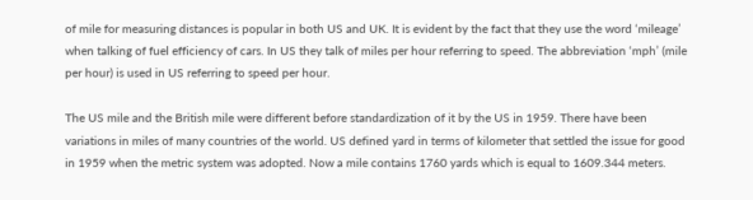of mile for measuring distances is popular in both US and UK. It is evident by the fact that they use the word ‘mileage’ when talking of fuel efficiency of cars. In US they talk of miles per hour referring to speed. The abbreviation ‘mph’ (mile per hour) is used in US referring to speed per hour.

The US mile and the British mile were different before standardization of it by the US in 1959. There have been variations in miles of many countries of the world. US defined yard in terms of kilometer that settled the issue for good in 1959 when the metric system was adopted. Now a mile contains 1760 yards which is equal to 1609.344 meters.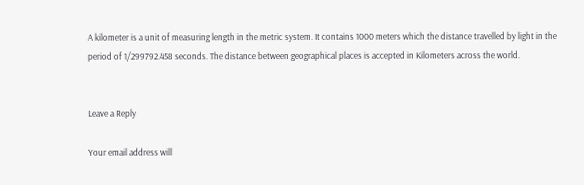A kilometer is a unit of measuring length in the metric system. It contains 1000 meters which the distance travelled by light in the period of 1/299792.458 seconds. The distance between geographical places is accepted in Kilometers across the world.


Leave a Reply

Your email address will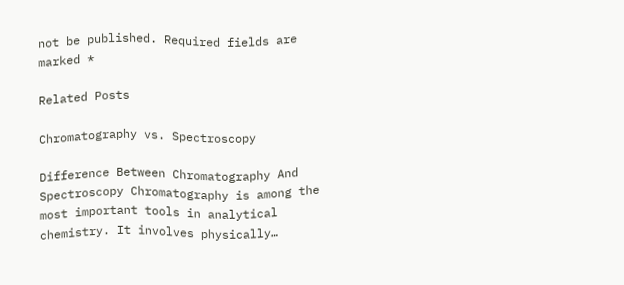not be published. Required fields are marked *

Related Posts

Chromatography vs. Spectroscopy

Difference Between Chromatography And Spectroscopy Chromatography is among the most important tools in analytical chemistry. It involves physically…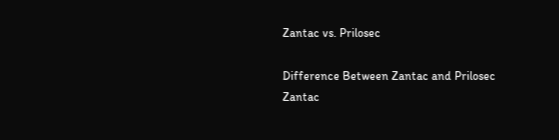Zantac vs. Prilosec

Difference Between Zantac and Prilosec Zantac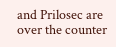and Prilosec are over the counter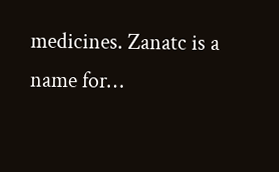medicines. Zanatc is a name for…